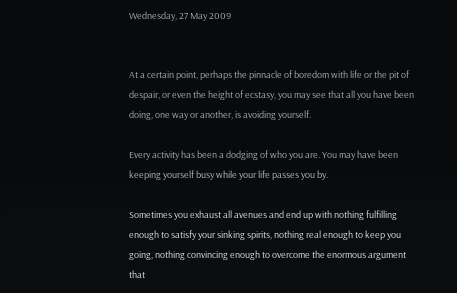Wednesday, 27 May 2009


At a certain point, perhaps the pinnacle of boredom with life or the pit of despair, or even the height of ecstasy, you may see that all you have been doing, one way or another, is avoiding yourself.

Every activity has been a dodging of who you are. You may have been keeping yourself busy while your life passes you by.

Sometimes you exhaust all avenues and end up with nothing fulfilling enough to satisfy your sinking spirits, nothing real enough to keep you going, nothing convincing enough to overcome the enormous argument that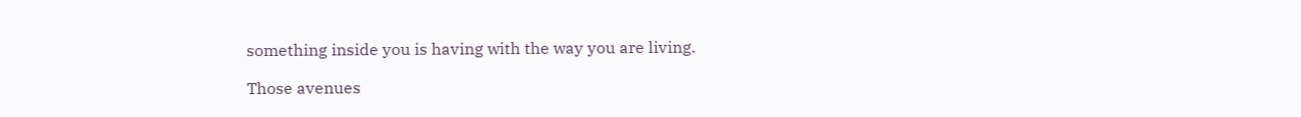something inside you is having with the way you are living.

Those avenues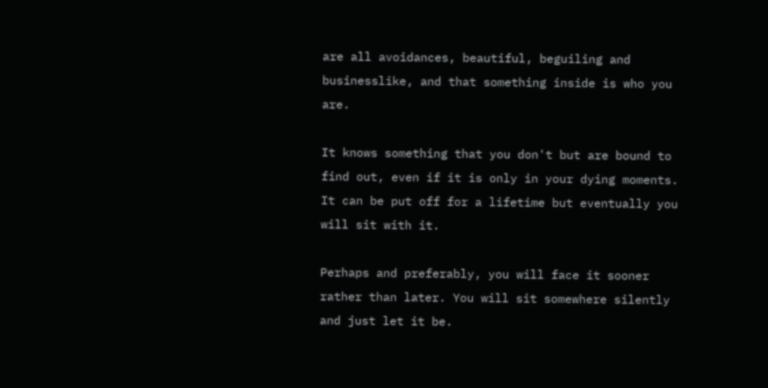are all avoidances, beautiful, beguiling and businesslike, and that something inside is who you are.

It knows something that you don't but are bound to find out, even if it is only in your dying moments. It can be put off for a lifetime but eventually you will sit with it.

Perhaps and preferably, you will face it sooner rather than later. You will sit somewhere silently and just let it be.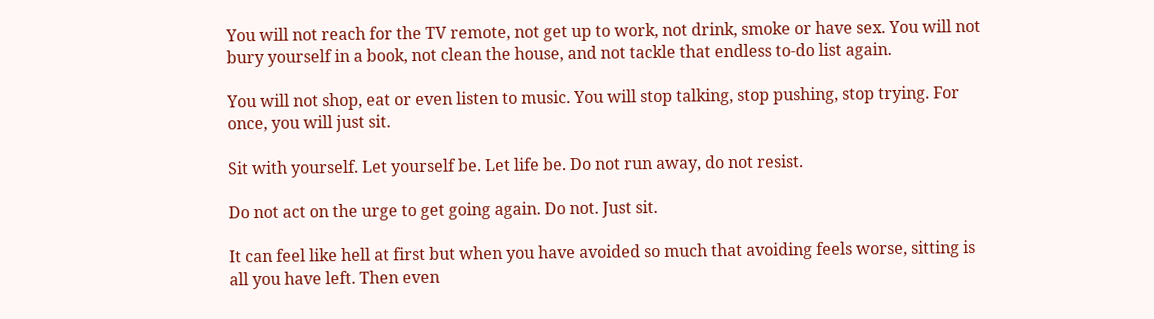You will not reach for the TV remote, not get up to work, not drink, smoke or have sex. You will not bury yourself in a book, not clean the house, and not tackle that endless to-do list again.

You will not shop, eat or even listen to music. You will stop talking, stop pushing, stop trying. For once, you will just sit.

Sit with yourself. Let yourself be. Let life be. Do not run away, do not resist.

Do not act on the urge to get going again. Do not. Just sit.

It can feel like hell at first but when you have avoided so much that avoiding feels worse, sitting is all you have left. Then even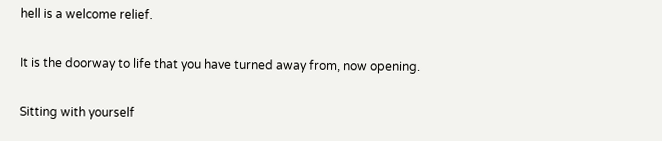hell is a welcome relief.

It is the doorway to life that you have turned away from, now opening.

Sitting with yourself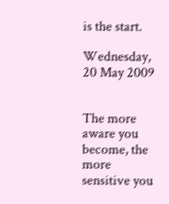is the start.

Wednesday, 20 May 2009


The more aware you become, the more sensitive you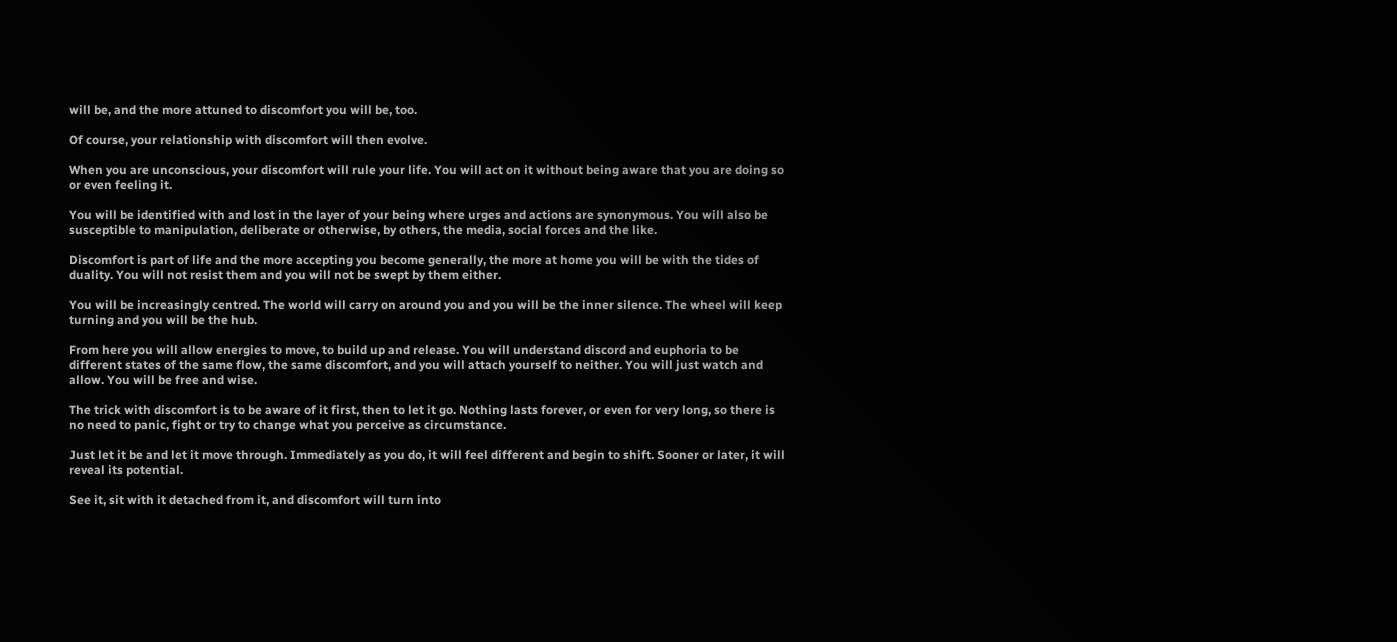will be, and the more attuned to discomfort you will be, too.

Of course, your relationship with discomfort will then evolve.

When you are unconscious, your discomfort will rule your life. You will act on it without being aware that you are doing so or even feeling it.

You will be identified with and lost in the layer of your being where urges and actions are synonymous. You will also be susceptible to manipulation, deliberate or otherwise, by others, the media, social forces and the like.

Discomfort is part of life and the more accepting you become generally, the more at home you will be with the tides of duality. You will not resist them and you will not be swept by them either.

You will be increasingly centred. The world will carry on around you and you will be the inner silence. The wheel will keep turning and you will be the hub.

From here you will allow energies to move, to build up and release. You will understand discord and euphoria to be different states of the same flow, the same discomfort, and you will attach yourself to neither. You will just watch and allow. You will be free and wise.

The trick with discomfort is to be aware of it first, then to let it go. Nothing lasts forever, or even for very long, so there is no need to panic, fight or try to change what you perceive as circumstance.

Just let it be and let it move through. Immediately as you do, it will feel different and begin to shift. Sooner or later, it will reveal its potential.

See it, sit with it detached from it, and discomfort will turn into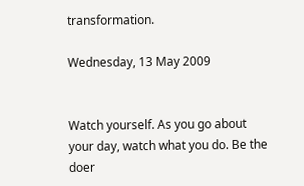transformation.

Wednesday, 13 May 2009


Watch yourself. As you go about your day, watch what you do. Be the doer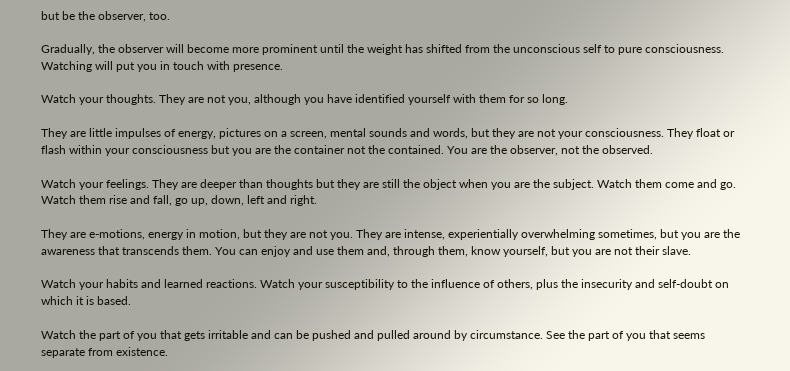but be the observer, too.

Gradually, the observer will become more prominent until the weight has shifted from the unconscious self to pure consciousness. Watching will put you in touch with presence.

Watch your thoughts. They are not you, although you have identified yourself with them for so long.

They are little impulses of energy, pictures on a screen, mental sounds and words, but they are not your consciousness. They float or flash within your consciousness but you are the container not the contained. You are the observer, not the observed.

Watch your feelings. They are deeper than thoughts but they are still the object when you are the subject. Watch them come and go. Watch them rise and fall, go up, down, left and right.

They are e-motions, energy in motion, but they are not you. They are intense, experientially overwhelming sometimes, but you are the awareness that transcends them. You can enjoy and use them and, through them, know yourself, but you are not their slave.

Watch your habits and learned reactions. Watch your susceptibility to the influence of others, plus the insecurity and self-doubt on which it is based.

Watch the part of you that gets irritable and can be pushed and pulled around by circumstance. See the part of you that seems separate from existence.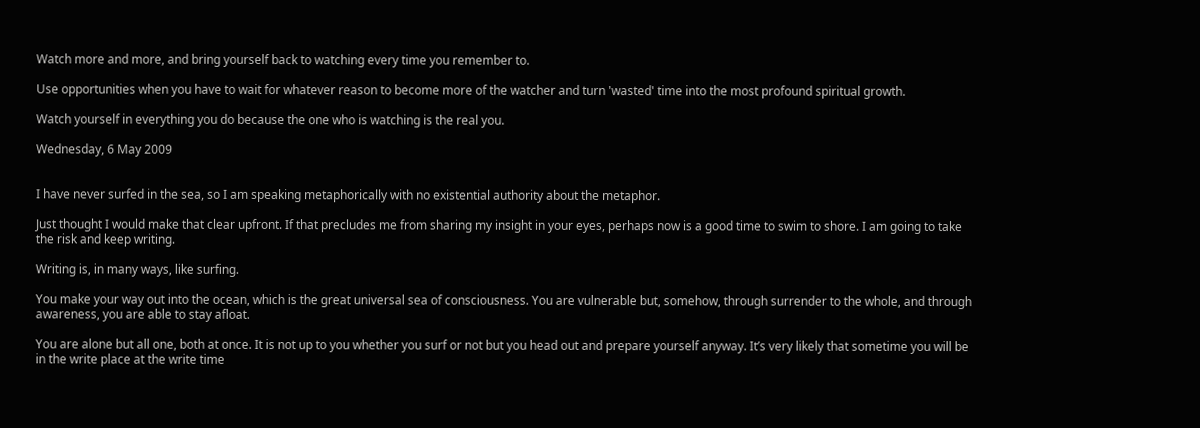Watch more and more, and bring yourself back to watching every time you remember to.

Use opportunities when you have to wait for whatever reason to become more of the watcher and turn 'wasted' time into the most profound spiritual growth.

Watch yourself in everything you do because the one who is watching is the real you.

Wednesday, 6 May 2009


I have never surfed in the sea, so I am speaking metaphorically with no existential authority about the metaphor.

Just thought I would make that clear upfront. If that precludes me from sharing my insight in your eyes, perhaps now is a good time to swim to shore. I am going to take the risk and keep writing.

Writing is, in many ways, like surfing.

You make your way out into the ocean, which is the great universal sea of consciousness. You are vulnerable but, somehow, through surrender to the whole, and through awareness, you are able to stay afloat.

You are alone but all one, both at once. It is not up to you whether you surf or not but you head out and prepare yourself anyway. It’s very likely that sometime you will be in the write place at the write time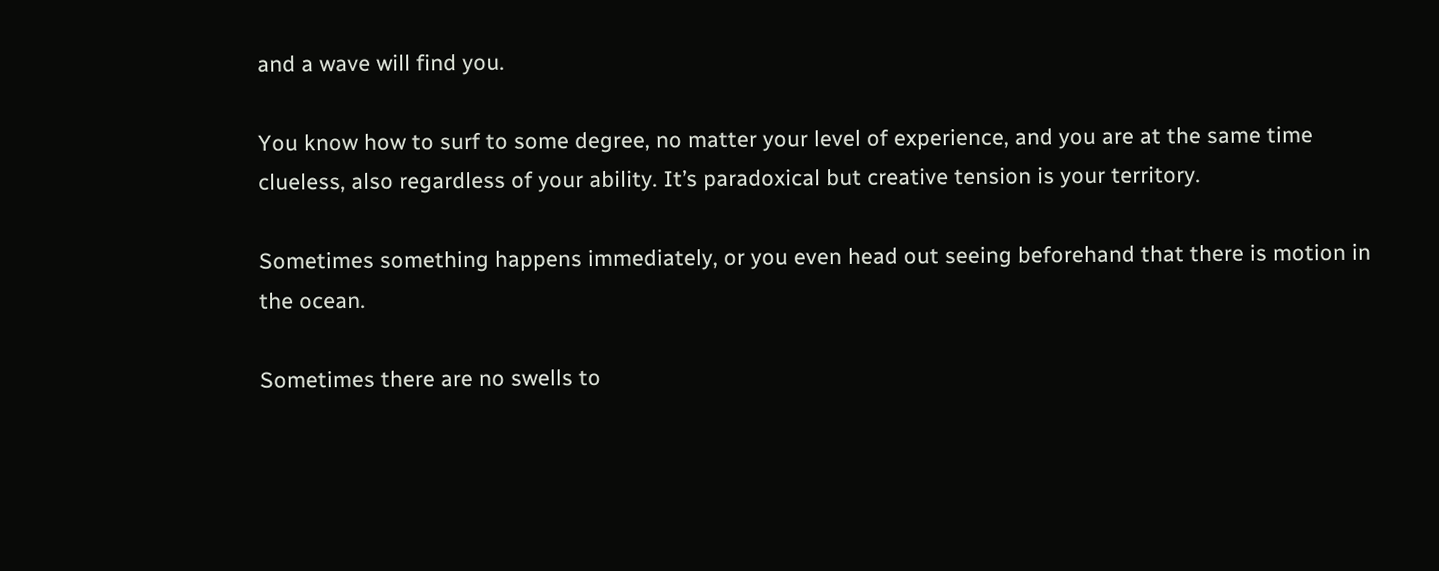and a wave will find you.

You know how to surf to some degree, no matter your level of experience, and you are at the same time clueless, also regardless of your ability. It’s paradoxical but creative tension is your territory.

Sometimes something happens immediately, or you even head out seeing beforehand that there is motion in the ocean.

Sometimes there are no swells to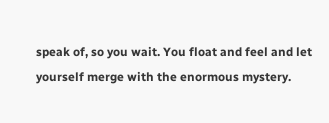speak of, so you wait. You float and feel and let yourself merge with the enormous mystery.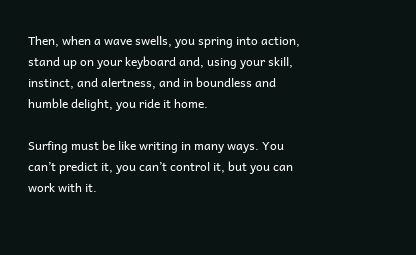Then, when a wave swells, you spring into action, stand up on your keyboard and, using your skill, instinct, and alertness, and in boundless and humble delight, you ride it home.

Surfing must be like writing in many ways. You can’t predict it, you can’t control it, but you can work with it.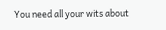You need all your wits about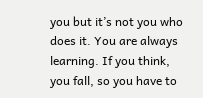you but it’s not you who does it. You are always learning. If you think, you fall, so you have to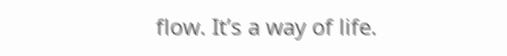flow. It’s a way of life.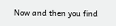Now and then you find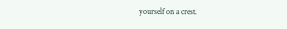yourself on a crest.